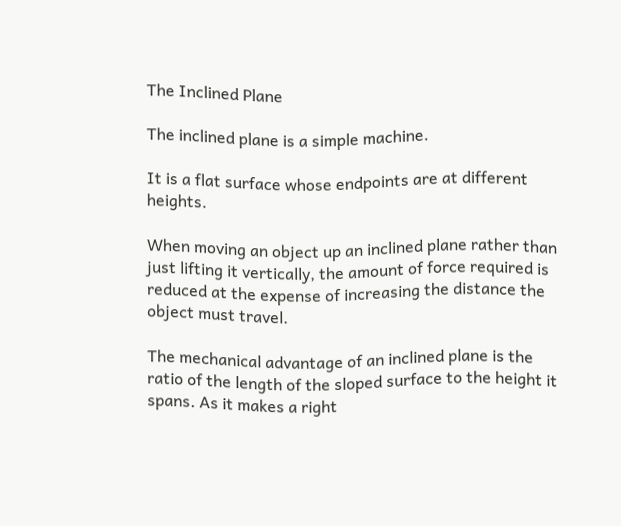The Inclined Plane

The inclined plane is a simple machine.

It is a flat surface whose endpoints are at different heights.

When moving an object up an inclined plane rather than just lifting it vertically, the amount of force required is reduced at the expense of increasing the distance the object must travel.

The mechanical advantage of an inclined plane is the ratio of the length of the sloped surface to the height it spans. As it makes a right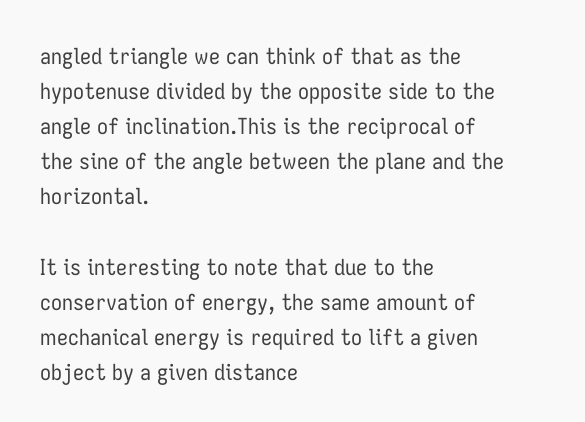angled triangle we can think of that as the hypotenuse divided by the opposite side to the angle of inclination.This is the reciprocal of the sine of the angle between the plane and the horizontal.

It is interesting to note that due to the conservation of energy, the same amount of mechanical energy is required to lift a given object by a given distance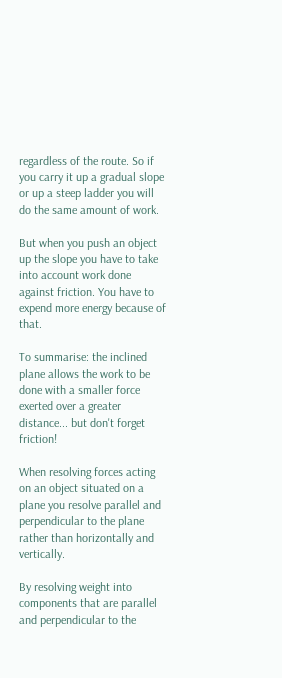regardless of the route. So if you carry it up a gradual slope or up a steep ladder you will do the same amount of work.

But when you push an object up the slope you have to take into account work done against friction. You have to expend more energy because of that.

To summarise: the inclined plane allows the work to be done with a smaller force exerted over a greater distance... but don't forget friction!

When resolving forces acting on an object situated on a plane you resolve parallel and perpendicular to the plane rather than horizontally and vertically.

By resolving weight into components that are parallel and perpendicular to the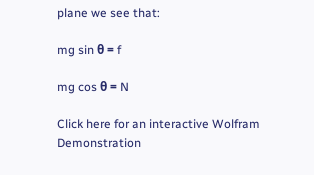plane we see that:

mg sin θ = f

mg cos θ = N

Click here for an interactive Wolfram Demonstration